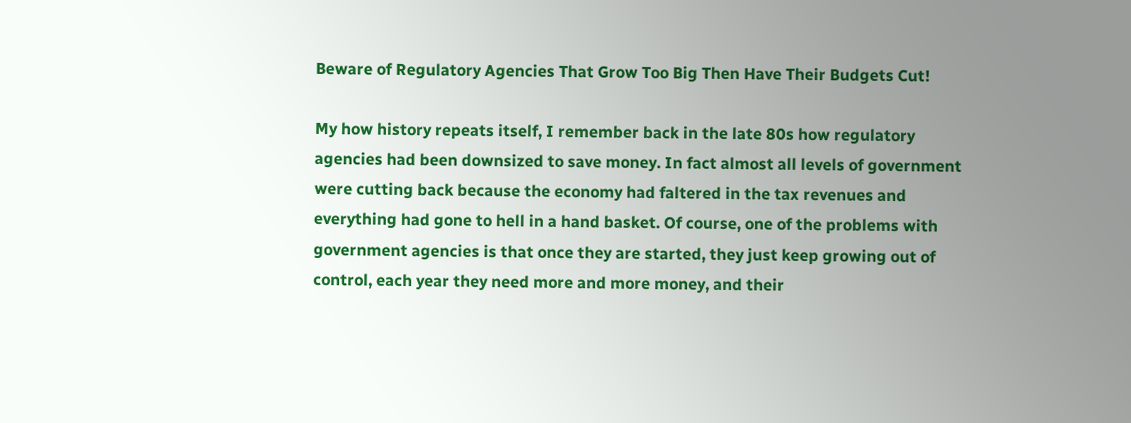Beware of Regulatory Agencies That Grow Too Big Then Have Their Budgets Cut!

My how history repeats itself, I remember back in the late 80s how regulatory agencies had been downsized to save money. In fact almost all levels of government were cutting back because the economy had faltered in the tax revenues and everything had gone to hell in a hand basket. Of course, one of the problems with government agencies is that once they are started, they just keep growing out of control, each year they need more and more money, and their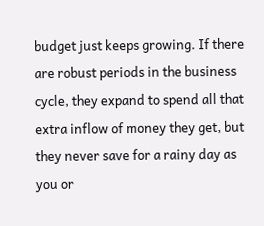budget just keeps growing. If there are robust periods in the business cycle, they expand to spend all that extra inflow of money they get, but they never save for a rainy day as you or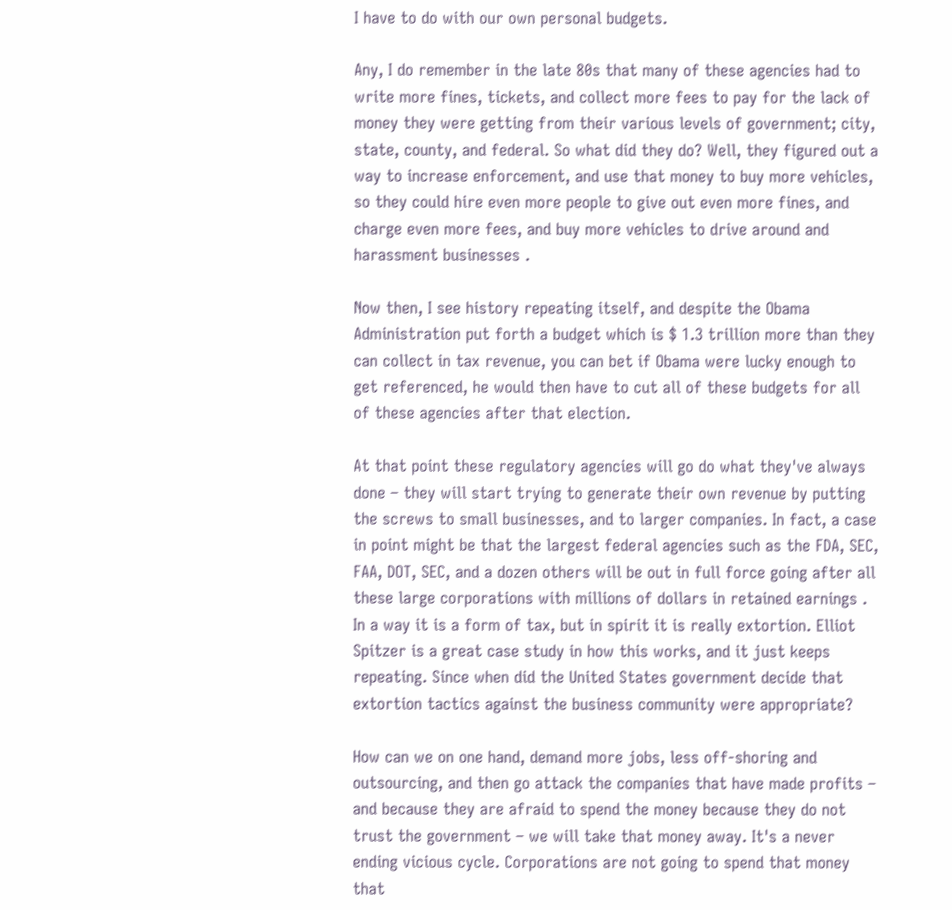I have to do with our own personal budgets.

Any, I do remember in the late 80s that many of these agencies had to write more fines, tickets, and collect more fees to pay for the lack of money they were getting from their various levels of government; city, state, county, and federal. So what did they do? Well, they figured out a way to increase enforcement, and use that money to buy more vehicles, so they could hire even more people to give out even more fines, and charge even more fees, and buy more vehicles to drive around and harassment businesses .

Now then, I see history repeating itself, and despite the Obama Administration put forth a budget which is $ 1.3 trillion more than they can collect in tax revenue, you can bet if Obama were lucky enough to get referenced, he would then have to cut all of these budgets for all of these agencies after that election.

At that point these regulatory agencies will go do what they've always done – they will start trying to generate their own revenue by putting the screws to small businesses, and to larger companies. In fact, a case in point might be that the largest federal agencies such as the FDA, SEC, FAA, DOT, SEC, and a dozen others will be out in full force going after all these large corporations with millions of dollars in retained earnings . In a way it is a form of tax, but in spirit it is really extortion. Elliot Spitzer is a great case study in how this works, and it just keeps repeating. Since when did the United States government decide that extortion tactics against the business community were appropriate?

How can we on one hand, demand more jobs, less off-shoring and outsourcing, and then go attack the companies that have made profits – and because they are afraid to spend the money because they do not trust the government – we will take that money away. It's a never ending vicious cycle. Corporations are not going to spend that money that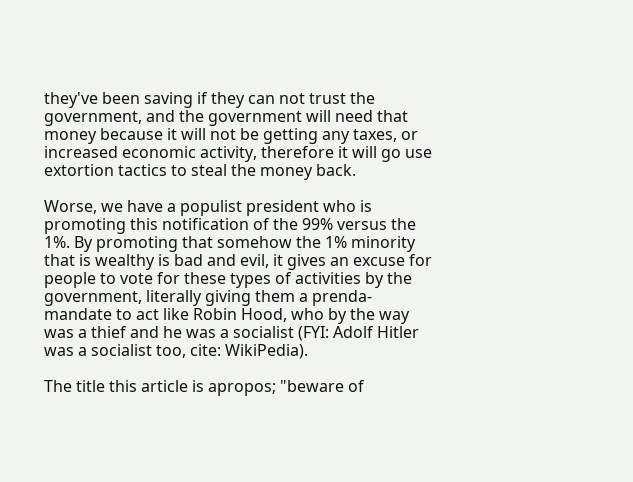they've been saving if they can not trust the government, and the government will need that money because it will not be getting any taxes, or increased economic activity, therefore it will go use extortion tactics to steal the money back.

Worse, we have a populist president who is promoting this notification of the 99% versus the 1%. By promoting that somehow the 1% minority that is wealthy is bad and evil, it gives an excuse for people to vote for these types of activities by the government, literally giving them a prenda-mandate to act like Robin Hood, who by the way was a thief and he was a socialist (FYI: Adolf Hitler was a socialist too, cite: WikiPedia).

The title this article is apropos; "beware of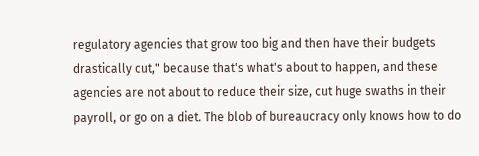regulatory agencies that grow too big and then have their budgets drastically cut," because that's what's about to happen, and these agencies are not about to reduce their size, cut huge swaths in their payroll, or go on a diet. The blob of bureaucracy only knows how to do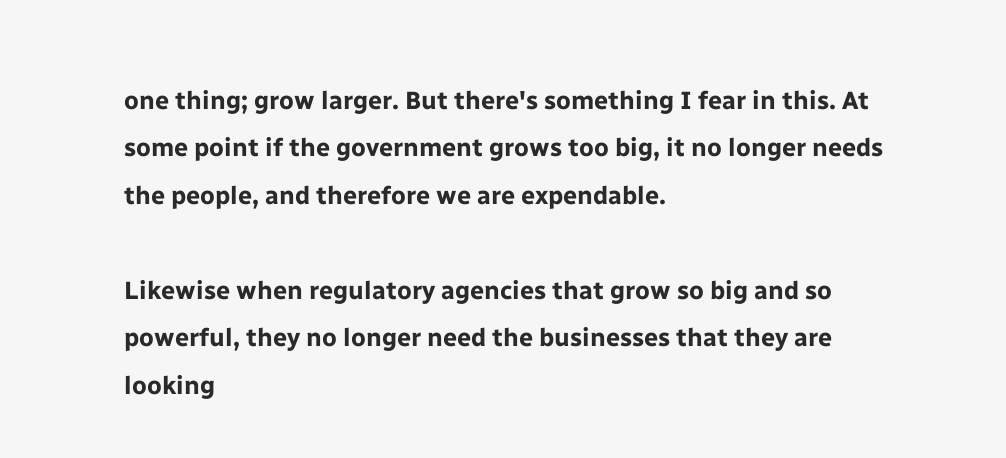one thing; grow larger. But there's something I fear in this. At some point if the government grows too big, it no longer needs the people, and therefore we are expendable.

Likewise when regulatory agencies that grow so big and so powerful, they no longer need the businesses that they are looking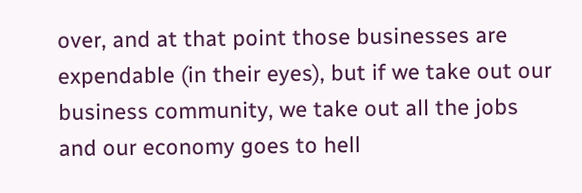over, and at that point those businesses are expendable (in their eyes), but if we take out our business community, we take out all the jobs and our economy goes to hell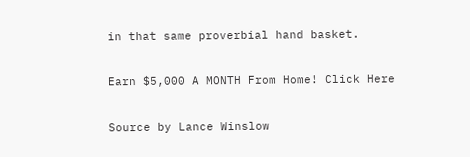in that same proverbial hand basket.

Earn $5,000 A MONTH From Home! Click Here

Source by Lance Winslow